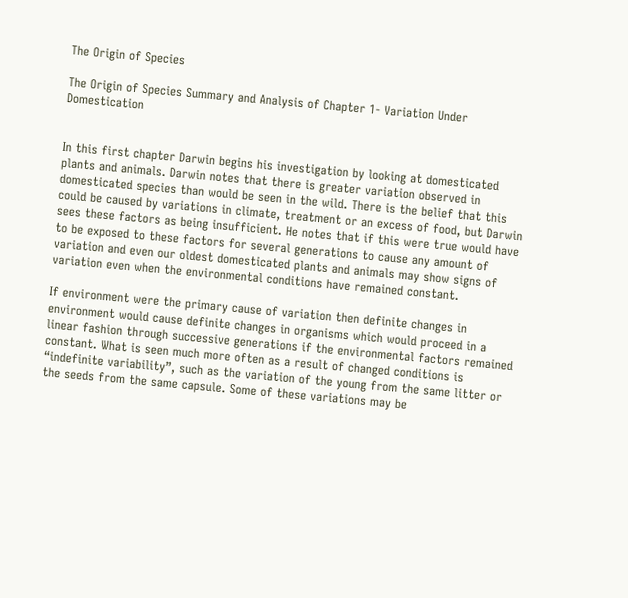The Origin of Species

The Origin of Species Summary and Analysis of Chapter 1- Variation Under Domestication


In this first chapter Darwin begins his investigation by looking at domesticated plants and animals. Darwin notes that there is greater variation observed in domesticated species than would be seen in the wild. There is the belief that this could be caused by variations in climate, treatment or an excess of food, but Darwin sees these factors as being insufficient. He notes that if this were true would have to be exposed to these factors for several generations to cause any amount of variation and even our oldest domesticated plants and animals may show signs of variation even when the environmental conditions have remained constant.

If environment were the primary cause of variation then definite changes in environment would cause definite changes in organisms which would proceed in a linear fashion through successive generations if the environmental factors remained constant. What is seen much more often as a result of changed conditions is “indefinite variability”, such as the variation of the young from the same litter or the seeds from the same capsule. Some of these variations may be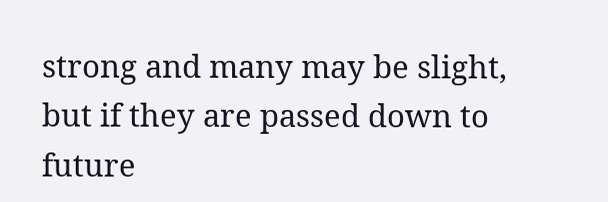strong and many may be slight, but if they are passed down to future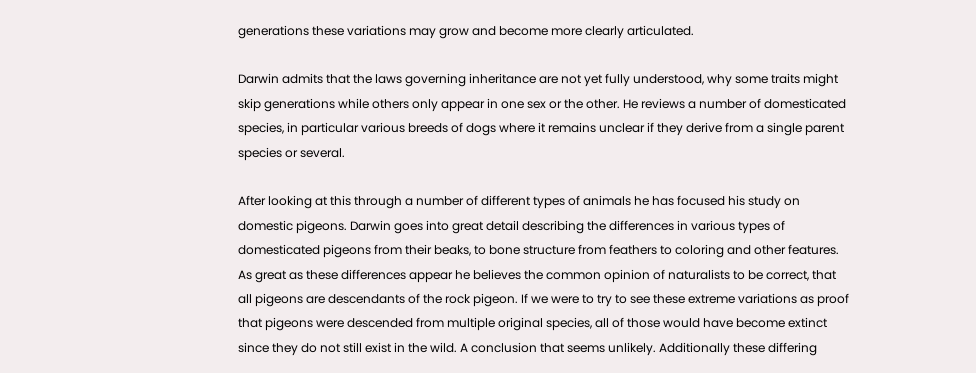generations these variations may grow and become more clearly articulated.

Darwin admits that the laws governing inheritance are not yet fully understood, why some traits might skip generations while others only appear in one sex or the other. He reviews a number of domesticated species, in particular various breeds of dogs where it remains unclear if they derive from a single parent species or several.

After looking at this through a number of different types of animals he has focused his study on domestic pigeons. Darwin goes into great detail describing the differences in various types of domesticated pigeons from their beaks, to bone structure from feathers to coloring and other features. As great as these differences appear he believes the common opinion of naturalists to be correct, that all pigeons are descendants of the rock pigeon. If we were to try to see these extreme variations as proof that pigeons were descended from multiple original species, all of those would have become extinct since they do not still exist in the wild. A conclusion that seems unlikely. Additionally these differing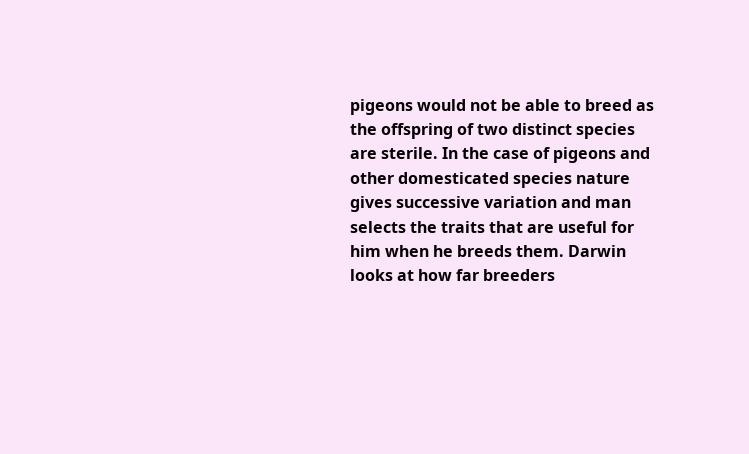pigeons would not be able to breed as the offspring of two distinct species are sterile. In the case of pigeons and other domesticated species nature gives successive variation and man selects the traits that are useful for him when he breeds them. Darwin looks at how far breeders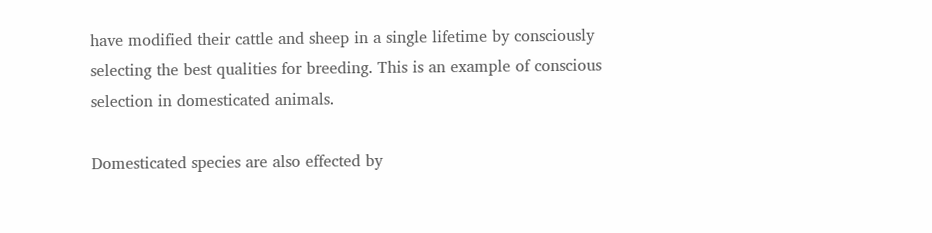have modified their cattle and sheep in a single lifetime by consciously selecting the best qualities for breeding. This is an example of conscious selection in domesticated animals.

Domesticated species are also effected by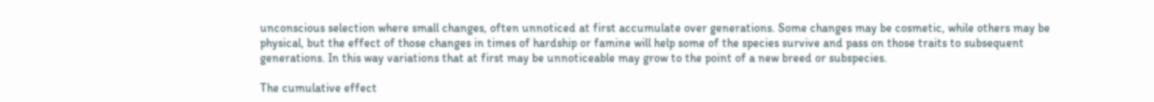unconscious selection where small changes, often unnoticed at first accumulate over generations. Some changes may be cosmetic, while others may be physical, but the effect of those changes in times of hardship or famine will help some of the species survive and pass on those traits to subsequent generations. In this way variations that at first may be unnoticeable may grow to the point of a new breed or subspecies.

The cumulative effect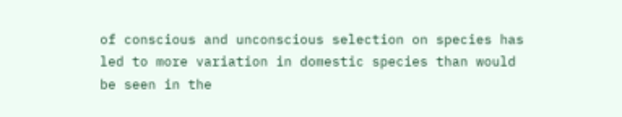of conscious and unconscious selection on species has led to more variation in domestic species than would be seen in the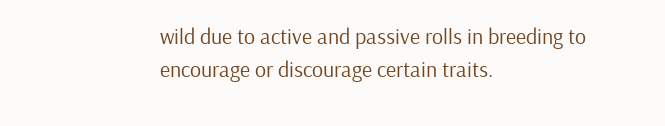wild due to active and passive rolls in breeding to encourage or discourage certain traits.